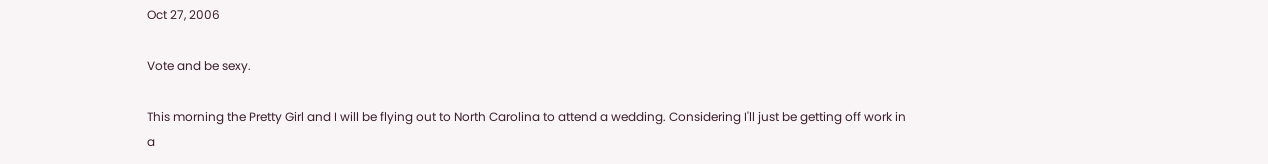Oct 27, 2006

Vote and be sexy.

This morning the Pretty Girl and I will be flying out to North Carolina to attend a wedding. Considering I'll just be getting off work in a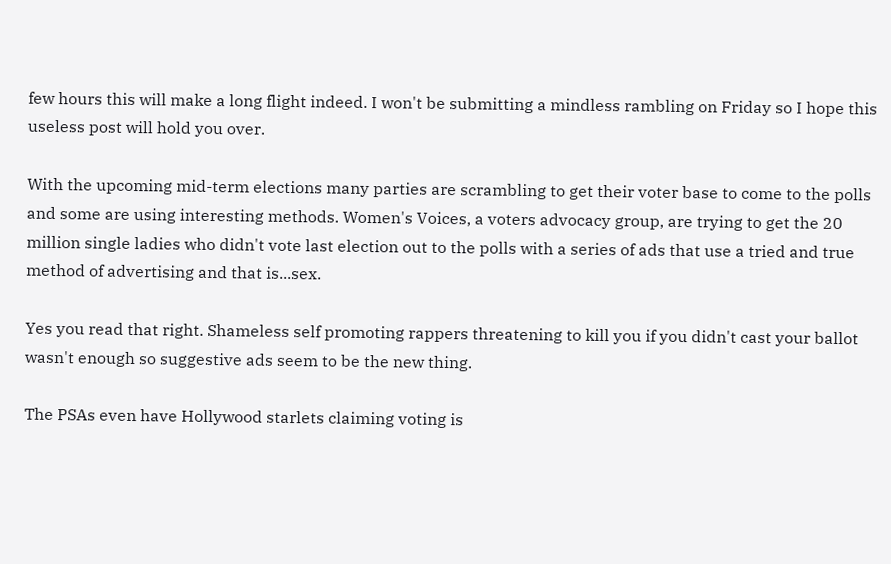few hours this will make a long flight indeed. I won't be submitting a mindless rambling on Friday so I hope this useless post will hold you over.

With the upcoming mid-term elections many parties are scrambling to get their voter base to come to the polls and some are using interesting methods. Women's Voices, a voters advocacy group, are trying to get the 20 million single ladies who didn't vote last election out to the polls with a series of ads that use a tried and true method of advertising and that is...sex.

Yes you read that right. Shameless self promoting rappers threatening to kill you if you didn't cast your ballot wasn't enough so suggestive ads seem to be the new thing.

The PSAs even have Hollywood starlets claiming voting is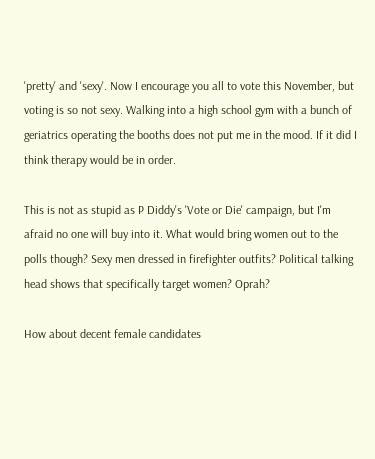'pretty' and 'sexy'. Now I encourage you all to vote this November, but voting is so not sexy. Walking into a high school gym with a bunch of geriatrics operating the booths does not put me in the mood. If it did I think therapy would be in order.

This is not as stupid as P Diddy's 'Vote or Die' campaign, but I'm afraid no one will buy into it. What would bring women out to the polls though? Sexy men dressed in firefighter outfits? Political talking head shows that specifically target women? Oprah?

How about decent female candidates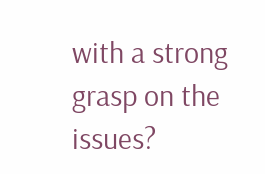with a strong grasp on the issues?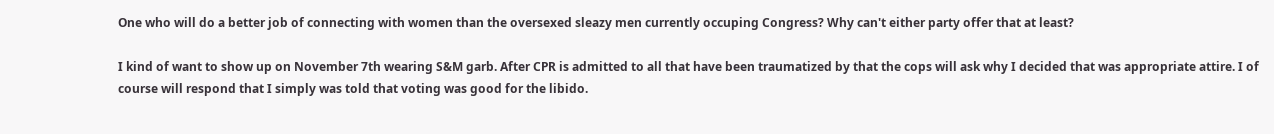One who will do a better job of connecting with women than the oversexed sleazy men currently occuping Congress? Why can't either party offer that at least?

I kind of want to show up on November 7th wearing S&M garb. After CPR is admitted to all that have been traumatized by that the cops will ask why I decided that was appropriate attire. I of course will respond that I simply was told that voting was good for the libido.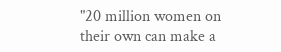"20 million women on their own can make a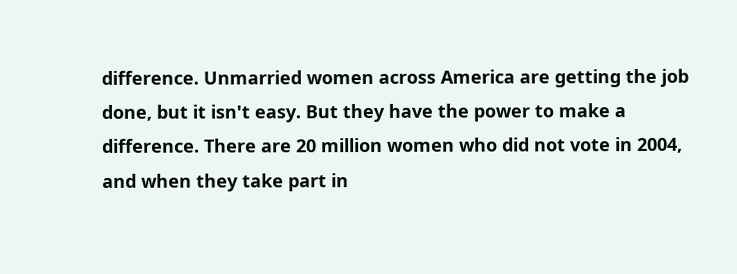difference. Unmarried women across America are getting the job done, but it isn't easy. But they have the power to make a difference. There are 20 million women who did not vote in 2004, and when they take part in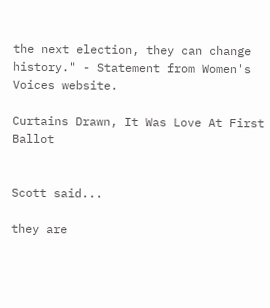the next election, they can change history." - Statement from Women's Voices website.

Curtains Drawn, It Was Love At First Ballot


Scott said...

they are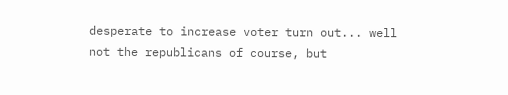desperate to increase voter turn out... well not the republicans of course, but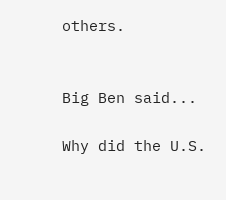others.


Big Ben said...

Why did the U.S.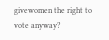givewomen the right to vote anyway?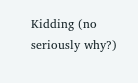Kidding (no seriously why?)